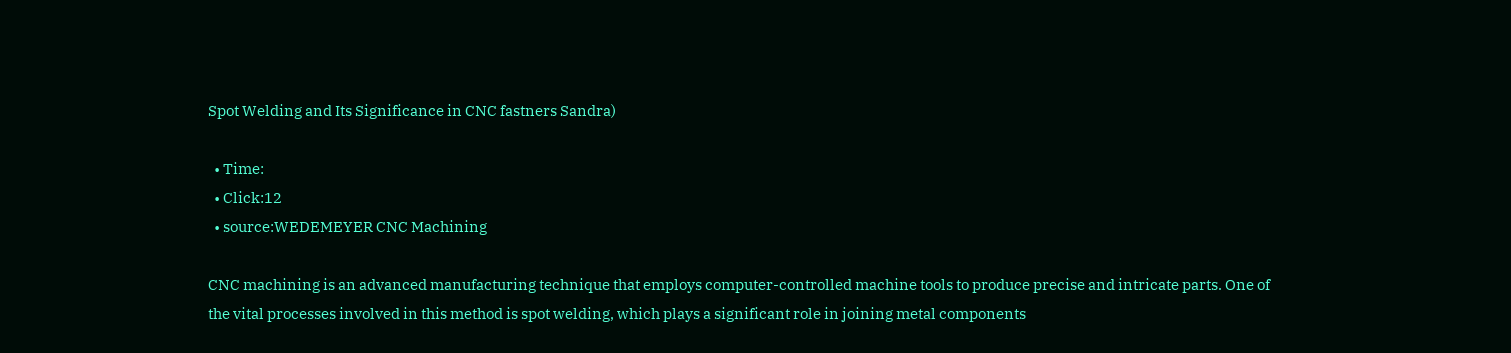Spot Welding and Its Significance in CNC fastners Sandra)

  • Time:
  • Click:12
  • source:WEDEMEYER CNC Machining

CNC machining is an advanced manufacturing technique that employs computer-controlled machine tools to produce precise and intricate parts. One of the vital processes involved in this method is spot welding, which plays a significant role in joining metal components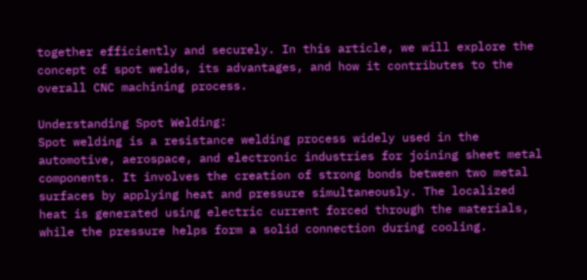together efficiently and securely. In this article, we will explore the concept of spot welds, its advantages, and how it contributes to the overall CNC machining process.

Understanding Spot Welding:
Spot welding is a resistance welding process widely used in the automotive, aerospace, and electronic industries for joining sheet metal components. It involves the creation of strong bonds between two metal surfaces by applying heat and pressure simultaneously. The localized heat is generated using electric current forced through the materials, while the pressure helps form a solid connection during cooling.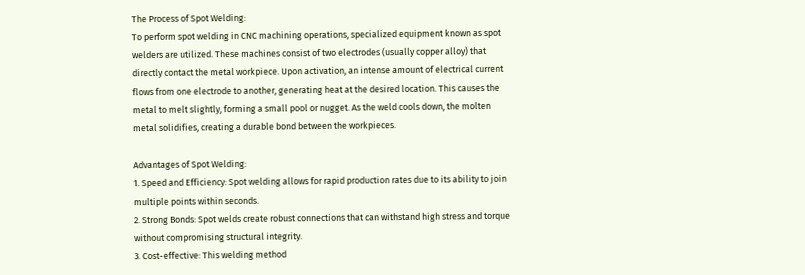The Process of Spot Welding:
To perform spot welding in CNC machining operations, specialized equipment known as spot welders are utilized. These machines consist of two electrodes (usually copper alloy) that directly contact the metal workpiece. Upon activation, an intense amount of electrical current flows from one electrode to another, generating heat at the desired location. This causes the metal to melt slightly, forming a small pool or nugget. As the weld cools down, the molten metal solidifies, creating a durable bond between the workpieces.

Advantages of Spot Welding:
1. Speed and Efficiency: Spot welding allows for rapid production rates due to its ability to join multiple points within seconds.
2. Strong Bonds: Spot welds create robust connections that can withstand high stress and torque without compromising structural integrity.
3. Cost-effective: This welding method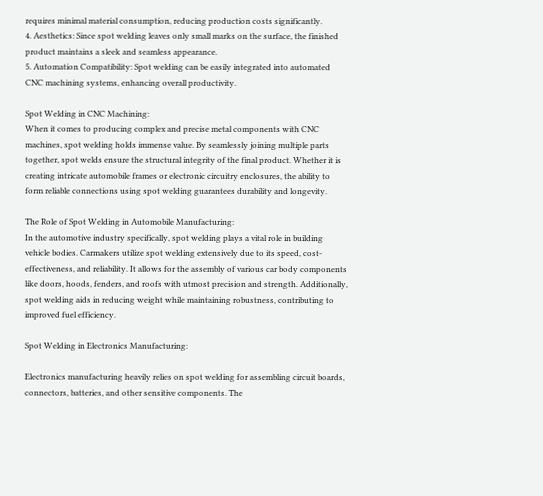requires minimal material consumption, reducing production costs significantly.
4. Aesthetics: Since spot welding leaves only small marks on the surface, the finished product maintains a sleek and seamless appearance.
5. Automation Compatibility: Spot welding can be easily integrated into automated CNC machining systems, enhancing overall productivity.

Spot Welding in CNC Machining:
When it comes to producing complex and precise metal components with CNC machines, spot welding holds immense value. By seamlessly joining multiple parts together, spot welds ensure the structural integrity of the final product. Whether it is creating intricate automobile frames or electronic circuitry enclosures, the ability to form reliable connections using spot welding guarantees durability and longevity.

The Role of Spot Welding in Automobile Manufacturing:
In the automotive industry specifically, spot welding plays a vital role in building vehicle bodies. Carmakers utilize spot welding extensively due to its speed, cost-effectiveness, and reliability. It allows for the assembly of various car body components like doors, hoods, fenders, and roofs with utmost precision and strength. Additionally, spot welding aids in reducing weight while maintaining robustness, contributing to improved fuel efficiency.

Spot Welding in Electronics Manufacturing:

Electronics manufacturing heavily relies on spot welding for assembling circuit boards, connectors, batteries, and other sensitive components. The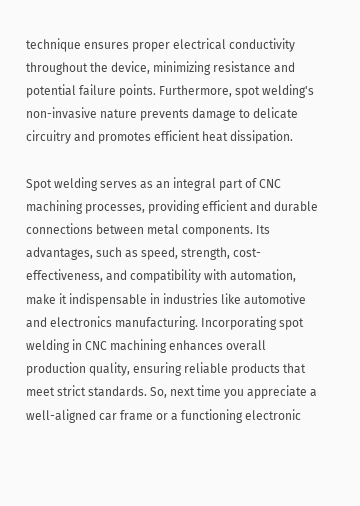technique ensures proper electrical conductivity throughout the device, minimizing resistance and potential failure points. Furthermore, spot welding's non-invasive nature prevents damage to delicate circuitry and promotes efficient heat dissipation.

Spot welding serves as an integral part of CNC machining processes, providing efficient and durable connections between metal components. Its advantages, such as speed, strength, cost-effectiveness, and compatibility with automation, make it indispensable in industries like automotive and electronics manufacturing. Incorporating spot welding in CNC machining enhances overall production quality, ensuring reliable products that meet strict standards. So, next time you appreciate a well-aligned car frame or a functioning electronic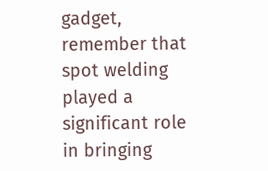gadget, remember that spot welding played a significant role in bringing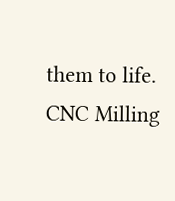them to life. CNC Milling